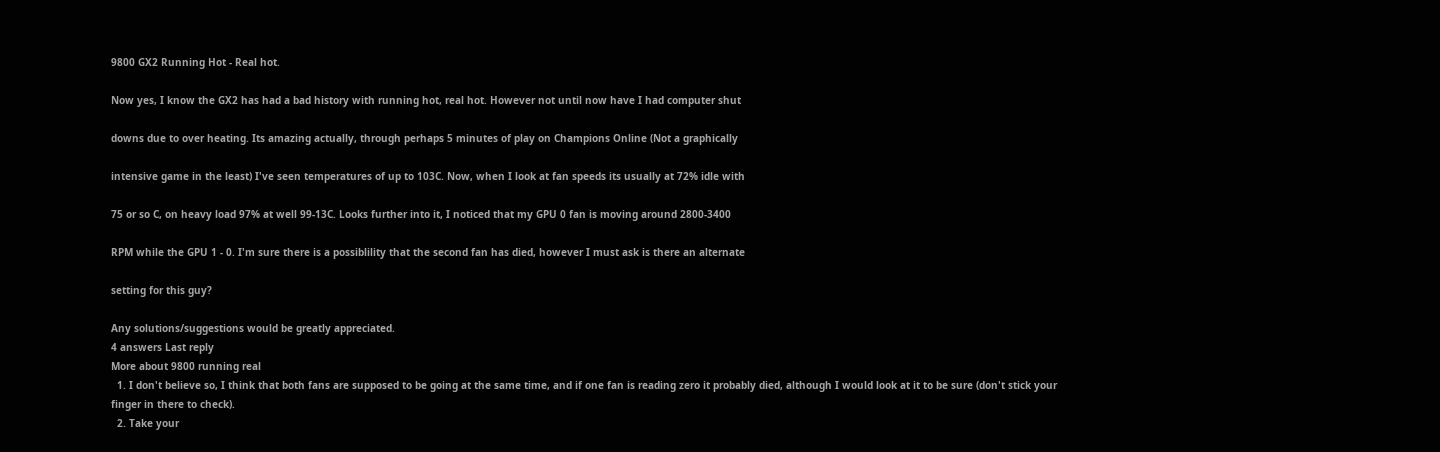9800 GX2 Running Hot - Real hot.

Now yes, I know the GX2 has had a bad history with running hot, real hot. However not until now have I had computer shut

downs due to over heating. Its amazing actually, through perhaps 5 minutes of play on Champions Online (Not a graphically

intensive game in the least) I've seen temperatures of up to 103C. Now, when I look at fan speeds its usually at 72% idle with

75 or so C, on heavy load 97% at well 99-13C. Looks further into it, I noticed that my GPU 0 fan is moving around 2800-3400

RPM while the GPU 1 - 0. I'm sure there is a possiblility that the second fan has died, however I must ask is there an alternate

setting for this guy?

Any solutions/suggestions would be greatly appreciated.
4 answers Last reply
More about 9800 running real
  1. I don't believe so, I think that both fans are supposed to be going at the same time, and if one fan is reading zero it probably died, although I would look at it to be sure (don't stick your finger in there to check).
  2. Take your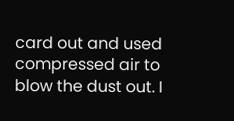card out and used compressed air to blow the dust out. I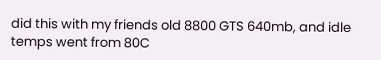did this with my friends old 8800 GTS 640mb, and idle temps went from 80C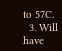to 57C.
  3. Will have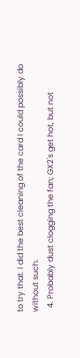to try that. I did the best cleaning of the card I could possibly do without such.
  4. Probably dust clogging the fan; GX2's get hot, but not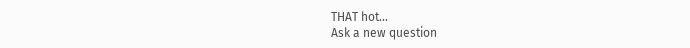THAT hot...
Ask a new question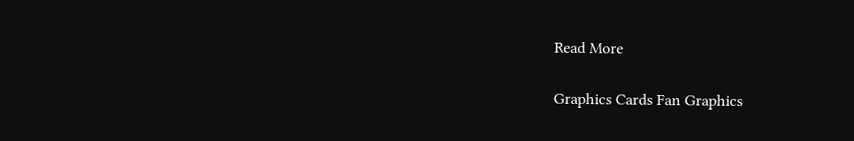Read More

Graphics Cards Fan Graphics